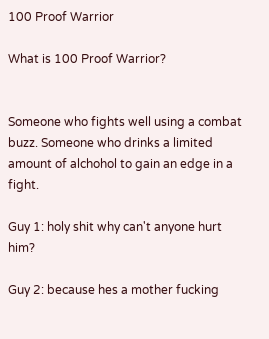100 Proof Warrior

What is 100 Proof Warrior?


Someone who fights well using a combat buzz. Someone who drinks a limited amount of alchohol to gain an edge in a fight.

Guy 1: holy shit why can't anyone hurt him?

Guy 2: because hes a mother fucking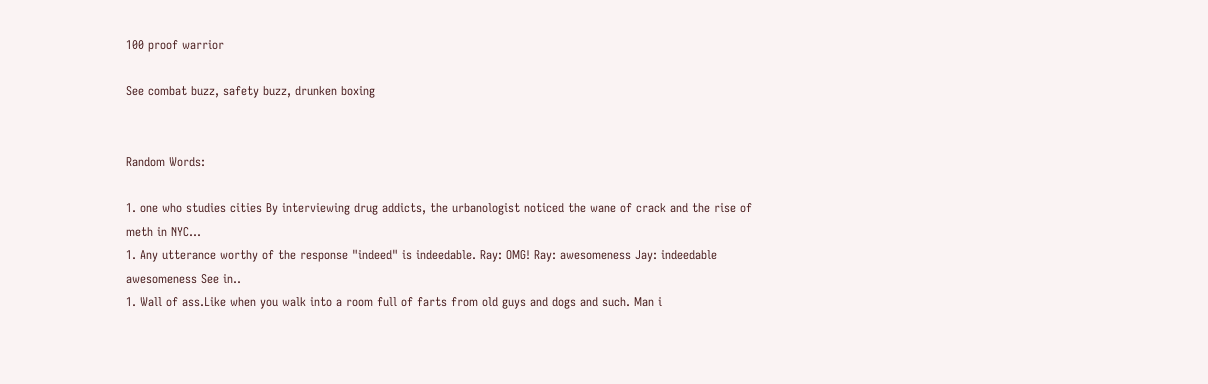100 proof warrior

See combat buzz, safety buzz, drunken boxing


Random Words:

1. one who studies cities By interviewing drug addicts, the urbanologist noticed the wane of crack and the rise of meth in NYC...
1. Any utterance worthy of the response "indeed" is indeedable. Ray: OMG! Ray: awesomeness Jay: indeedable awesomeness See in..
1. Wall of ass.Like when you walk into a room full of farts from old guys and dogs and such. Man i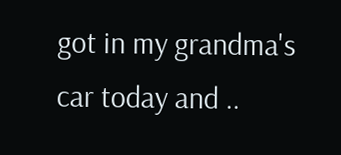got in my grandma's car today and ..